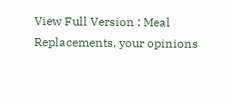View Full Version : Meal Replacements, your opinions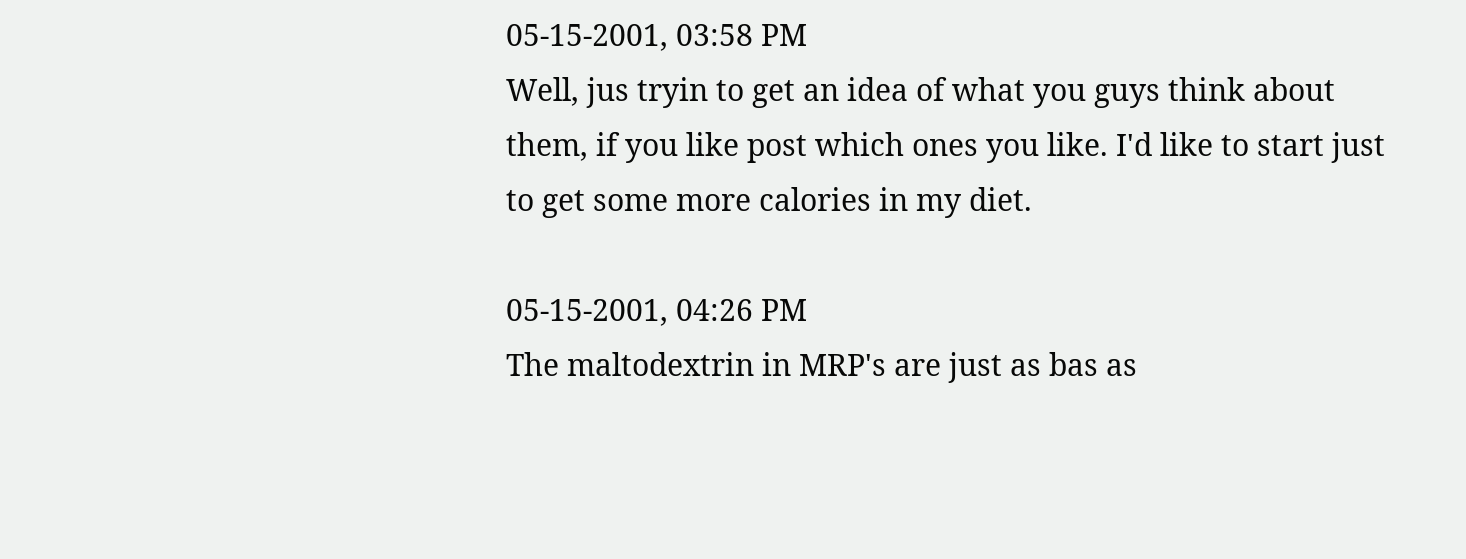05-15-2001, 03:58 PM
Well, jus tryin to get an idea of what you guys think about them, if you like post which ones you like. I'd like to start just to get some more calories in my diet.

05-15-2001, 04:26 PM
The maltodextrin in MRP's are just as bas as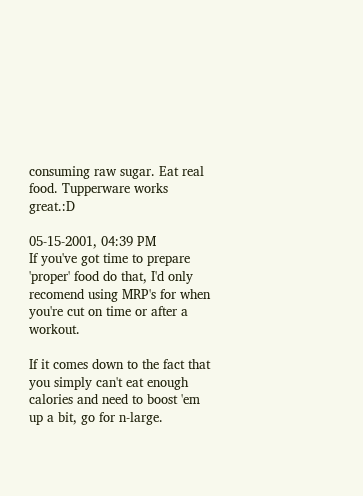consuming raw sugar. Eat real food. Tupperware works great.:D

05-15-2001, 04:39 PM
If you've got time to prepare 'proper' food do that, I'd only recomend using MRP's for when you're cut on time or after a workout.

If it comes down to the fact that you simply can't eat enough calories and need to boost 'em up a bit, go for n-large.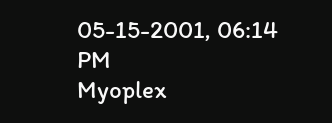05-15-2001, 06:14 PM
Myoplex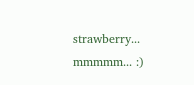strawberry... mmmmm... :)